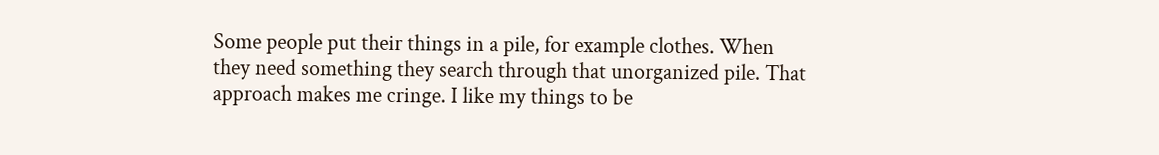Some people put their things in a pile, for example clothes. When they need something they search through that unorganized pile. That approach makes me cringe. I like my things to be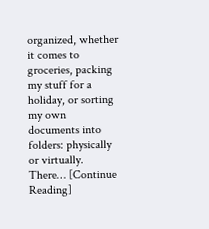organized, whether it comes to groceries, packing my stuff for a holiday, or sorting my own documents into folders: physically or virtually. There… [Continue Reading]